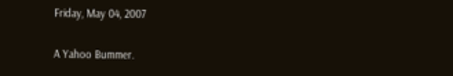Friday, May 04, 2007

A Yahoo Bummer.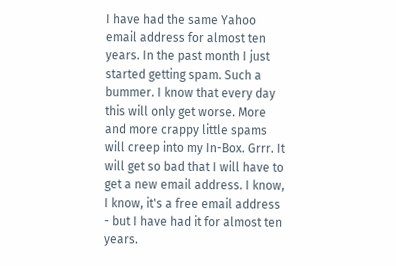I have had the same Yahoo email address for almost ten years. In the past month I just started getting spam. Such a bummer. I know that every day this will only get worse. More and more crappy little spams will creep into my In-Box. Grrr. It will get so bad that I will have to get a new email address. I know, I know, it's a free email address - but I have had it for almost ten years.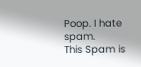Poop. I hate spam.
This Spam is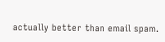actually better than email spam.